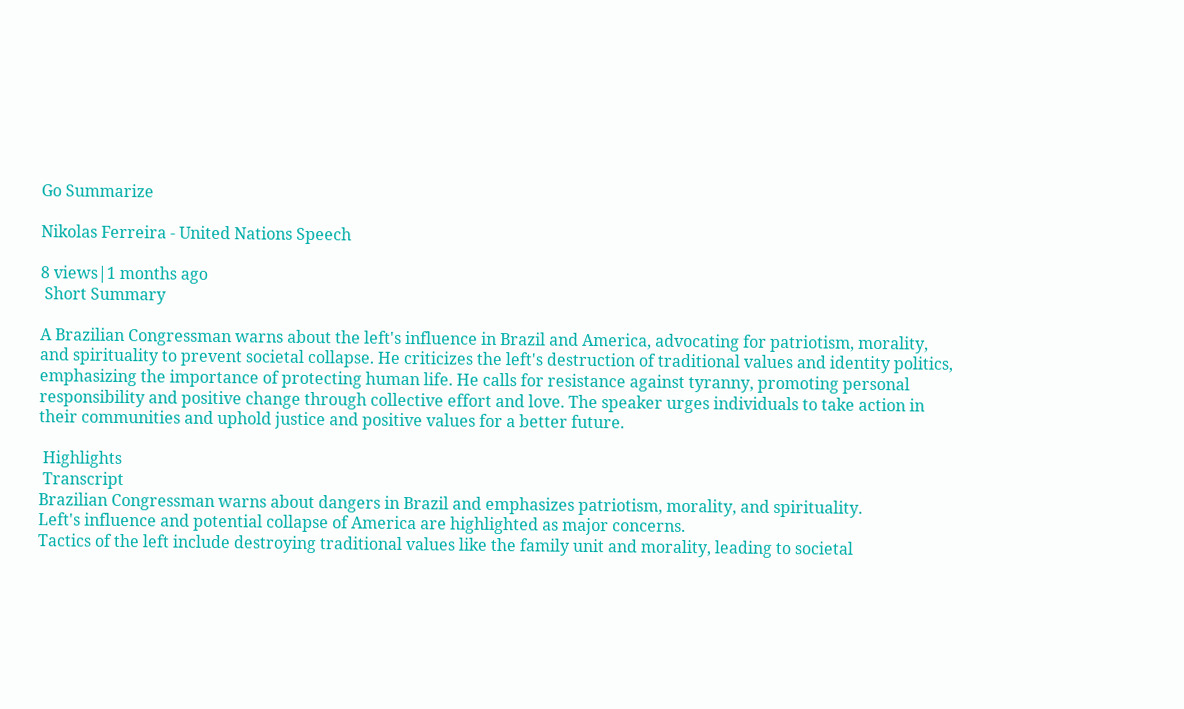Go Summarize

Nikolas Ferreira - United Nations Speech

8 views|1 months ago
 Short Summary

A Brazilian Congressman warns about the left's influence in Brazil and America, advocating for patriotism, morality, and spirituality to prevent societal collapse. He criticizes the left's destruction of traditional values and identity politics, emphasizing the importance of protecting human life. He calls for resistance against tyranny, promoting personal responsibility and positive change through collective effort and love. The speaker urges individuals to take action in their communities and uphold justice and positive values for a better future.

 Highlights
 Transcript
Brazilian Congressman warns about dangers in Brazil and emphasizes patriotism, morality, and spirituality.
Left's influence and potential collapse of America are highlighted as major concerns.
Tactics of the left include destroying traditional values like the family unit and morality, leading to societal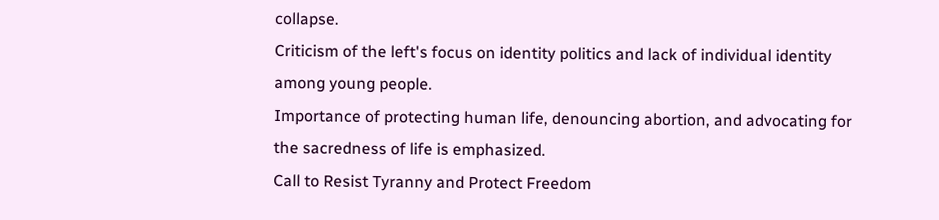collapse.
Criticism of the left's focus on identity politics and lack of individual identity among young people.
Importance of protecting human life, denouncing abortion, and advocating for the sacredness of life is emphasized.
Call to Resist Tyranny and Protect Freedom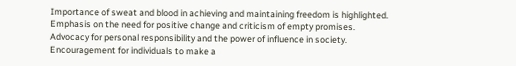Importance of sweat and blood in achieving and maintaining freedom is highlighted.
Emphasis on the need for positive change and criticism of empty promises.
Advocacy for personal responsibility and the power of influence in society.
Encouragement for individuals to make a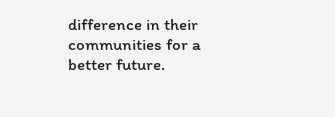difference in their communities for a better future.